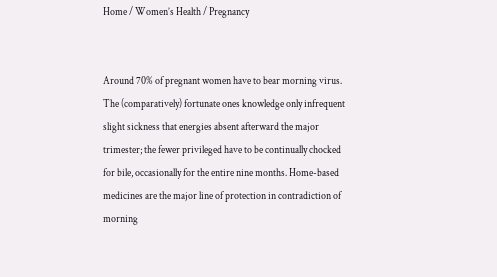Home / Women’s Health / Pregnancy


Around 70% of pregnant women have to bear morning virus. The (comparatively) fortunate ones knowledge only infrequent slight sickness that energies absent afterward the major trimester; the fewer privileged have to be continually chocked for bile, occasionally for the entire nine months. Home-based medicines are the major line of protection in contradiction of morning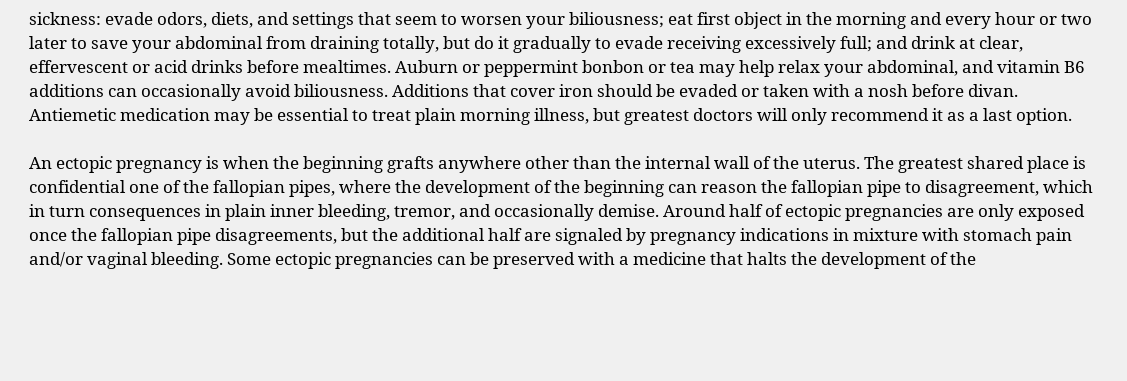sickness: evade odors, diets, and settings that seem to worsen your biliousness; eat first object in the morning and every hour or two later to save your abdominal from draining totally, but do it gradually to evade receiving excessively full; and drink at clear, effervescent or acid drinks before mealtimes. Auburn or peppermint bonbon or tea may help relax your abdominal, and vitamin B6 additions can occasionally avoid biliousness. Additions that cover iron should be evaded or taken with a nosh before divan. Antiemetic medication may be essential to treat plain morning illness, but greatest doctors will only recommend it as a last option.

An ectopic pregnancy is when the beginning grafts anywhere other than the internal wall of the uterus. The greatest shared place is confidential one of the fallopian pipes, where the development of the beginning can reason the fallopian pipe to disagreement, which in turn consequences in plain inner bleeding, tremor, and occasionally demise. Around half of ectopic pregnancies are only exposed once the fallopian pipe disagreements, but the additional half are signaled by pregnancy indications in mixture with stomach pain and/or vaginal bleeding. Some ectopic pregnancies can be preserved with a medicine that halts the development of the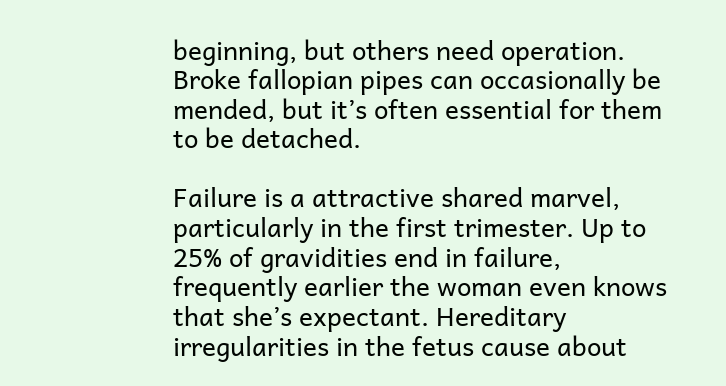beginning, but others need operation. Broke fallopian pipes can occasionally be mended, but it’s often essential for them to be detached.

Failure is a attractive shared marvel, particularly in the first trimester. Up to 25% of gravidities end in failure, frequently earlier the woman even knows that she’s expectant. Hereditary irregularities in the fetus cause about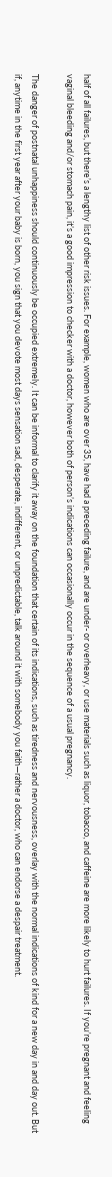half of all failures, but there’s a lengthy list of other risk issues. For example, women who are over 35, have had a preceding failure, and are under- or overheavy, or use materials such as liquor, tobacco, and caffeine are more likely to hurt failures. If you’re pregnant and feeling vaginal bleeding and/or stomach pain, it’s a good impression to checker with a doctor, however both of person’s indications can occasionally occur in the sequence of a usual pregnancy.

The danger of postnatal unhappiness should continuously be occupied extremely. It can be informal to clarify it away on the foundation that certain of its indications, such as tiredness and nervousness, overlay with the normal indications of kind for a new day in and day out. But if, anytime in the first year after your baby is born, you sign that you devote most days sensation sad, desperate, indifferent, or unpredictable, talk around it with somebody you faith—rather a doctor, who can endorse a despair treatment.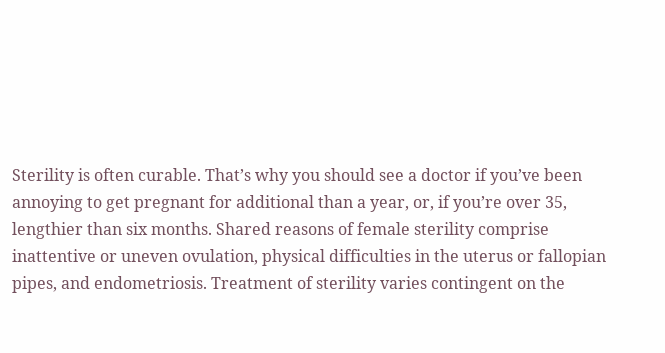Sterility is often curable. That’s why you should see a doctor if you’ve been annoying to get pregnant for additional than a year, or, if you’re over 35, lengthier than six months. Shared reasons of female sterility comprise inattentive or uneven ovulation, physical difficulties in the uterus or fallopian pipes, and endometriosis. Treatment of sterility varies contingent on the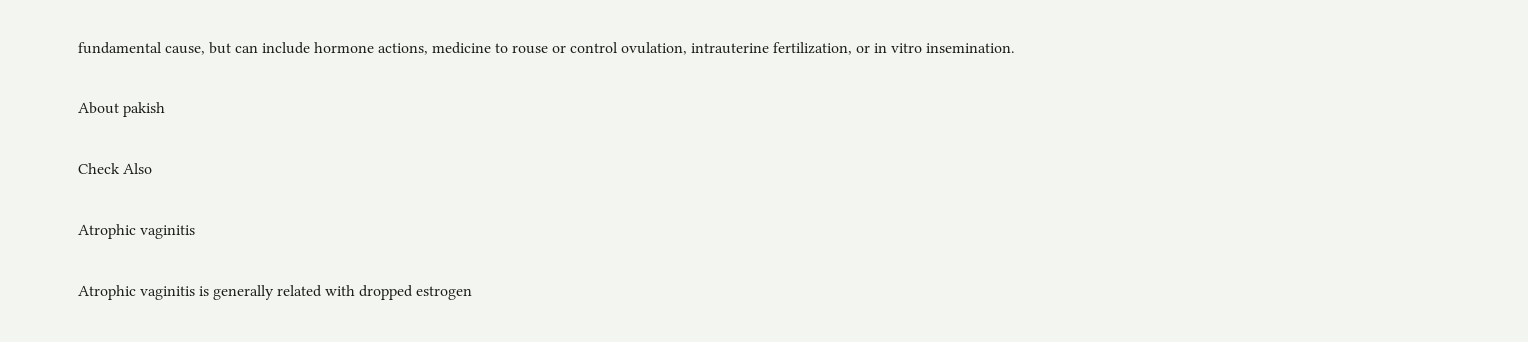fundamental cause, but can include hormone actions, medicine to rouse or control ovulation, intrauterine fertilization, or in vitro insemination.

About pakish

Check Also

Atrophic vaginitis

Atrophic vaginitis is generally related with dropped estrogen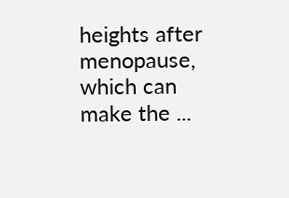heights after menopause, which can make the ...